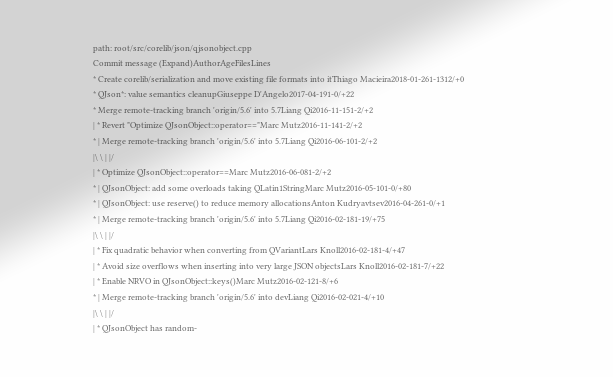path: root/src/corelib/json/qjsonobject.cpp
Commit message (Expand)AuthorAgeFilesLines
* Create corelib/serialization and move existing file formats into itThiago Macieira2018-01-261-1312/+0
* QJson*: value semantics cleanupGiuseppe D'Angelo2017-04-191-0/+22
* Merge remote-tracking branch 'origin/5.6' into 5.7Liang Qi2016-11-151-2/+2
| * Revert "Optimize QJsonObject::operator=="Marc Mutz2016-11-141-2/+2
* | Merge remote-tracking branch 'origin/5.6' into 5.7Liang Qi2016-06-101-2/+2
|\ \ | |/
| * Optimize QJsonObject::operator==Marc Mutz2016-06-081-2/+2
* | QJsonObject: add some overloads taking QLatin1StringMarc Mutz2016-05-101-0/+80
* | QJsonObject: use reserve() to reduce memory allocationsAnton Kudryavtsev2016-04-261-0/+1
* | Merge remote-tracking branch 'origin/5.6' into 5.7Liang Qi2016-02-181-19/+75
|\ \ | |/
| * Fix quadratic behavior when converting from QVariantLars Knoll2016-02-181-4/+47
| * Avoid size overflows when inserting into very large JSON objectsLars Knoll2016-02-181-7/+22
| * Enable NRVO in QJsonObject::keys()Marc Mutz2016-02-121-8/+6
* | Merge remote-tracking branch 'origin/5.6' into devLiang Qi2016-02-021-4/+10
|\ \ | |/
| * QJsonObject has random-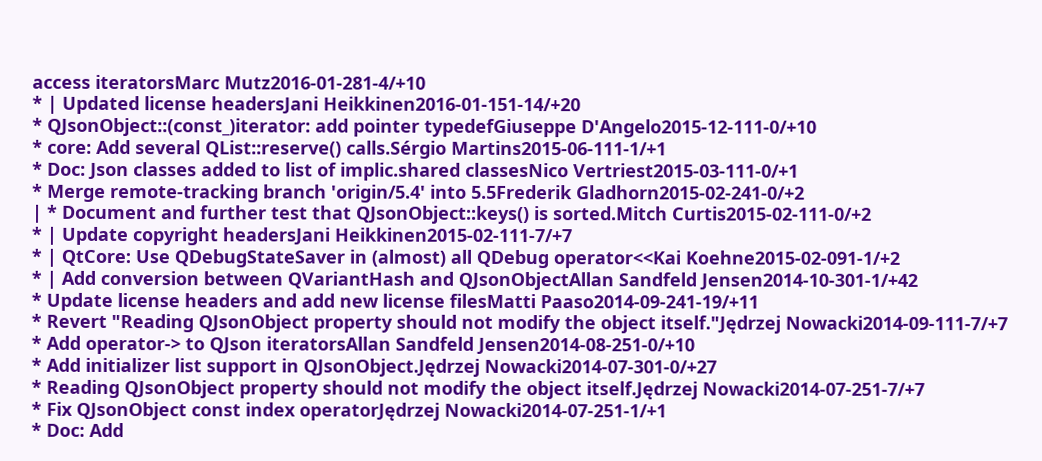access iteratorsMarc Mutz2016-01-281-4/+10
* | Updated license headersJani Heikkinen2016-01-151-14/+20
* QJsonObject::(const_)iterator: add pointer typedefGiuseppe D'Angelo2015-12-111-0/+10
* core: Add several QList::reserve() calls.Sérgio Martins2015-06-111-1/+1
* Doc: Json classes added to list of implic.shared classesNico Vertriest2015-03-111-0/+1
* Merge remote-tracking branch 'origin/5.4' into 5.5Frederik Gladhorn2015-02-241-0/+2
| * Document and further test that QJsonObject::keys() is sorted.Mitch Curtis2015-02-111-0/+2
* | Update copyright headersJani Heikkinen2015-02-111-7/+7
* | QtCore: Use QDebugStateSaver in (almost) all QDebug operator<<Kai Koehne2015-02-091-1/+2
* | Add conversion between QVariantHash and QJsonObjectAllan Sandfeld Jensen2014-10-301-1/+42
* Update license headers and add new license filesMatti Paaso2014-09-241-19/+11
* Revert "Reading QJsonObject property should not modify the object itself."Jędrzej Nowacki2014-09-111-7/+7
* Add operator-> to QJson iteratorsAllan Sandfeld Jensen2014-08-251-0/+10
* Add initializer list support in QJsonObject.Jędrzej Nowacki2014-07-301-0/+27
* Reading QJsonObject property should not modify the object itself.Jędrzej Nowacki2014-07-251-7/+7
* Fix QJsonObject const index operatorJędrzej Nowacki2014-07-251-1/+1
* Doc: Add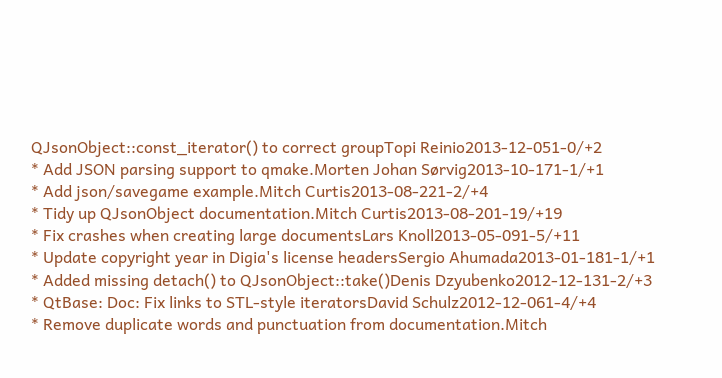QJsonObject::const_iterator() to correct groupTopi Reinio2013-12-051-0/+2
* Add JSON parsing support to qmake.Morten Johan Sørvig2013-10-171-1/+1
* Add json/savegame example.Mitch Curtis2013-08-221-2/+4
* Tidy up QJsonObject documentation.Mitch Curtis2013-08-201-19/+19
* Fix crashes when creating large documentsLars Knoll2013-05-091-5/+11
* Update copyright year in Digia's license headersSergio Ahumada2013-01-181-1/+1
* Added missing detach() to QJsonObject::take()Denis Dzyubenko2012-12-131-2/+3
* QtBase: Doc: Fix links to STL-style iteratorsDavid Schulz2012-12-061-4/+4
* Remove duplicate words and punctuation from documentation.Mitch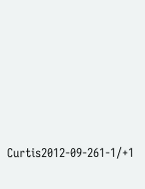Curtis2012-09-261-1/+1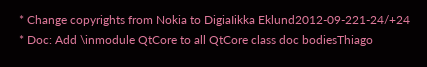* Change copyrights from Nokia to DigiaIikka Eklund2012-09-221-24/+24
* Doc: Add \inmodule QtCore to all QtCore class doc bodiesThiago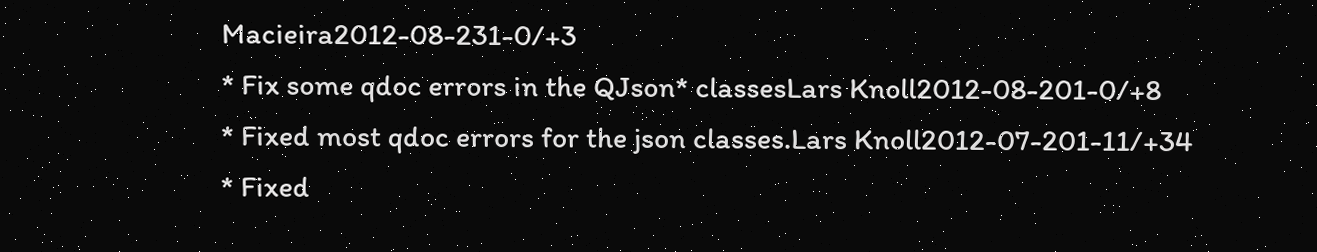Macieira2012-08-231-0/+3
* Fix some qdoc errors in the QJson* classesLars Knoll2012-08-201-0/+8
* Fixed most qdoc errors for the json classes.Lars Knoll2012-07-201-11/+34
* Fixed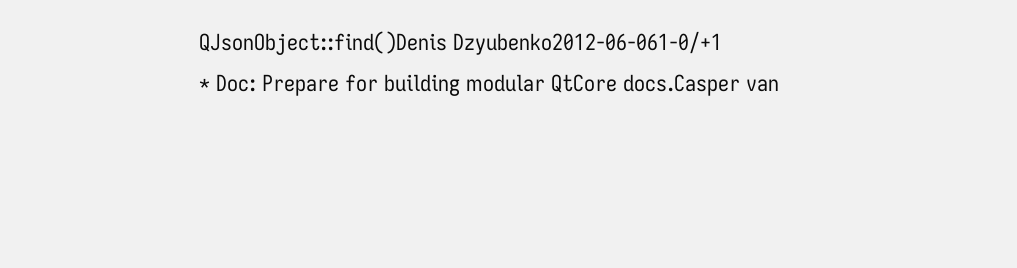QJsonObject::find()Denis Dzyubenko2012-06-061-0/+1
* Doc: Prepare for building modular QtCore docs.Casper van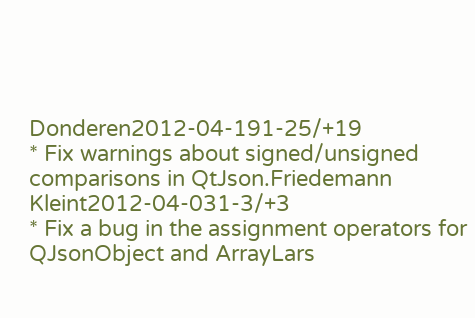Donderen2012-04-191-25/+19
* Fix warnings about signed/unsigned comparisons in QtJson.Friedemann Kleint2012-04-031-3/+3
* Fix a bug in the assignment operators for QJsonObject and ArrayLars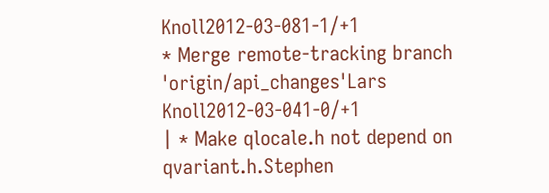Knoll2012-03-081-1/+1
* Merge remote-tracking branch 'origin/api_changes'Lars Knoll2012-03-041-0/+1
| * Make qlocale.h not depend on qvariant.h.Stephen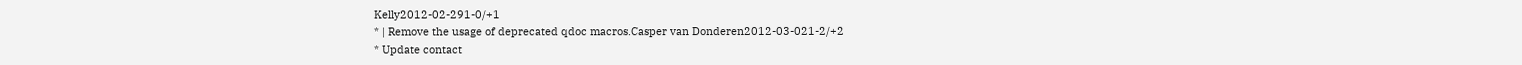Kelly2012-02-291-0/+1
* | Remove the usage of deprecated qdoc macros.Casper van Donderen2012-03-021-2/+2
* Update contact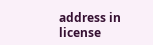address in license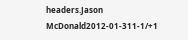headers.Jason McDonald2012-01-311-1/+1